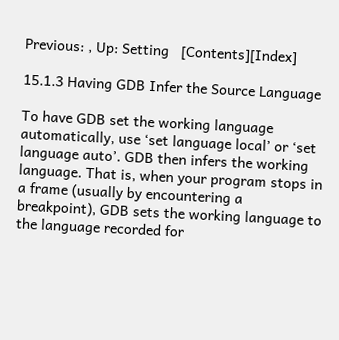Previous: , Up: Setting   [Contents][Index]

15.1.3 Having GDB Infer the Source Language

To have GDB set the working language automatically, use ‘set language local’ or ‘set language auto’. GDB then infers the working language. That is, when your program stops in a frame (usually by encountering a breakpoint), GDB sets the working language to the language recorded for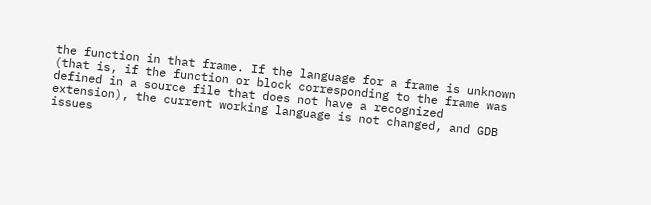the function in that frame. If the language for a frame is unknown (that is, if the function or block corresponding to the frame was defined in a source file that does not have a recognized extension), the current working language is not changed, and GDB issues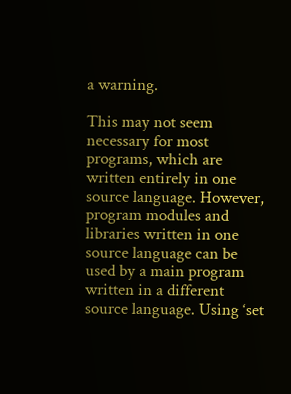a warning.

This may not seem necessary for most programs, which are written entirely in one source language. However, program modules and libraries written in one source language can be used by a main program written in a different source language. Using ‘set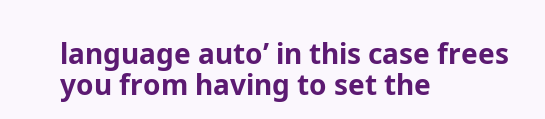language auto’ in this case frees you from having to set the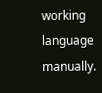working language manually.